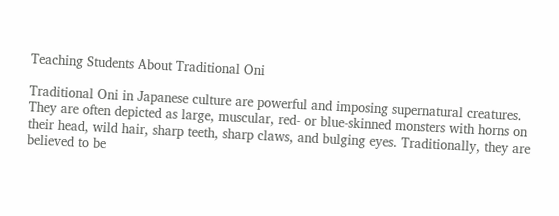Teaching Students About Traditional Oni

Traditional Oni in Japanese culture are powerful and imposing supernatural creatures. They are often depicted as large, muscular, red- or blue-skinned monsters with horns on their head, wild hair, sharp teeth, sharp claws, and bulging eyes. Traditionally, they are believed to be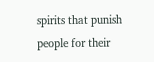spirits that punish people for their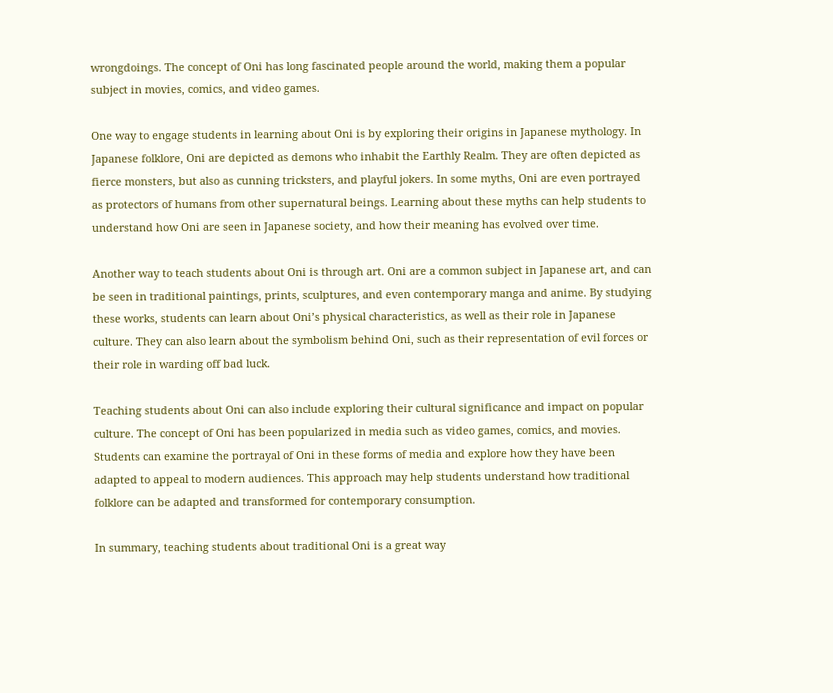wrongdoings. The concept of Oni has long fascinated people around the world, making them a popular subject in movies, comics, and video games.

One way to engage students in learning about Oni is by exploring their origins in Japanese mythology. In Japanese folklore, Oni are depicted as demons who inhabit the Earthly Realm. They are often depicted as fierce monsters, but also as cunning tricksters, and playful jokers. In some myths, Oni are even portrayed as protectors of humans from other supernatural beings. Learning about these myths can help students to understand how Oni are seen in Japanese society, and how their meaning has evolved over time.

Another way to teach students about Oni is through art. Oni are a common subject in Japanese art, and can be seen in traditional paintings, prints, sculptures, and even contemporary manga and anime. By studying these works, students can learn about Oni’s physical characteristics, as well as their role in Japanese culture. They can also learn about the symbolism behind Oni, such as their representation of evil forces or their role in warding off bad luck.

Teaching students about Oni can also include exploring their cultural significance and impact on popular culture. The concept of Oni has been popularized in media such as video games, comics, and movies. Students can examine the portrayal of Oni in these forms of media and explore how they have been adapted to appeal to modern audiences. This approach may help students understand how traditional folklore can be adapted and transformed for contemporary consumption.

In summary, teaching students about traditional Oni is a great way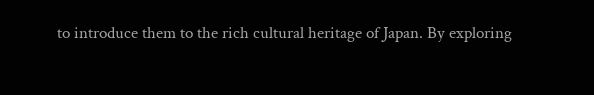to introduce them to the rich cultural heritage of Japan. By exploring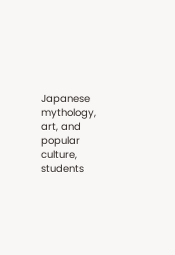Japanese mythology, art, and popular culture, students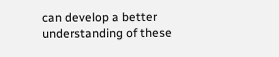can develop a better understanding of these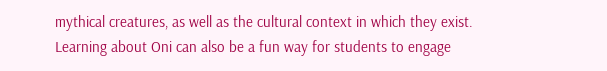mythical creatures, as well as the cultural context in which they exist. Learning about Oni can also be a fun way for students to engage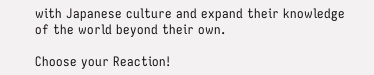with Japanese culture and expand their knowledge of the world beyond their own.

Choose your Reaction!